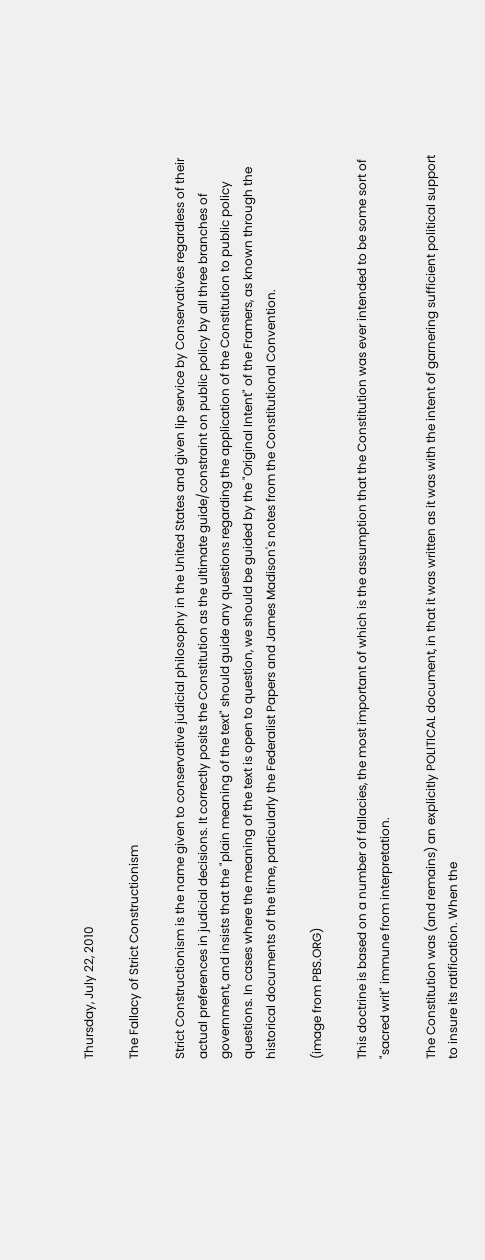Thursday, July 22, 2010

The Fallacy of Strict Constructionism

Strict Constructionism is the name given to conservative judicial philosophy in the United States and given lip service by Conservatives regardless of their actual preferences in judicial decisions. It correctly posits the Constitution as the ultimate guide/constraint on public policy by all three branches of government, and insists that the "plain meaning of the text" should guide any questions regarding the application of the Constitution to public policy questions. In cases where the meaning of the text is open to question, we should be guided by the "Original Intent" of the Framers, as known through the historical documents of the time, particularly the Federalist Papers and James Madison's notes from the Constitutional Convention.

(image from PBS.ORG)

This doctrine is based on a number of fallacies, the most important of which is the assumption that the Constitution was ever intended to be some sort of "sacred writ" immune from interpretation.

The Constitution was (and remains) an explicitly POLITICAL document, in that it was written as it was with the intent of garnering sufficient political support to insure its ratification. When the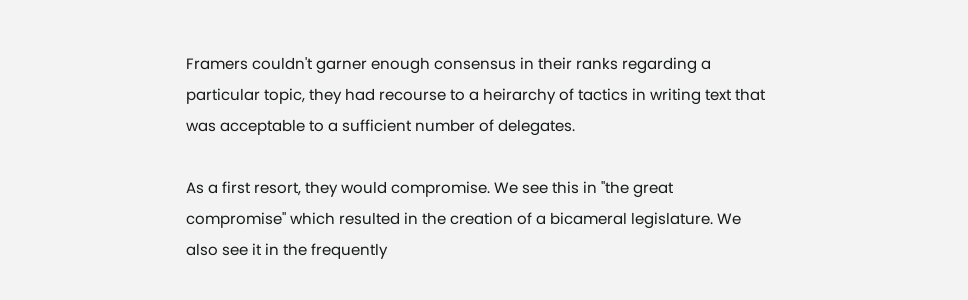Framers couldn't garner enough consensus in their ranks regarding a particular topic, they had recourse to a heirarchy of tactics in writing text that was acceptable to a sufficient number of delegates.

As a first resort, they would compromise. We see this in "the great compromise" which resulted in the creation of a bicameral legislature. We also see it in the frequently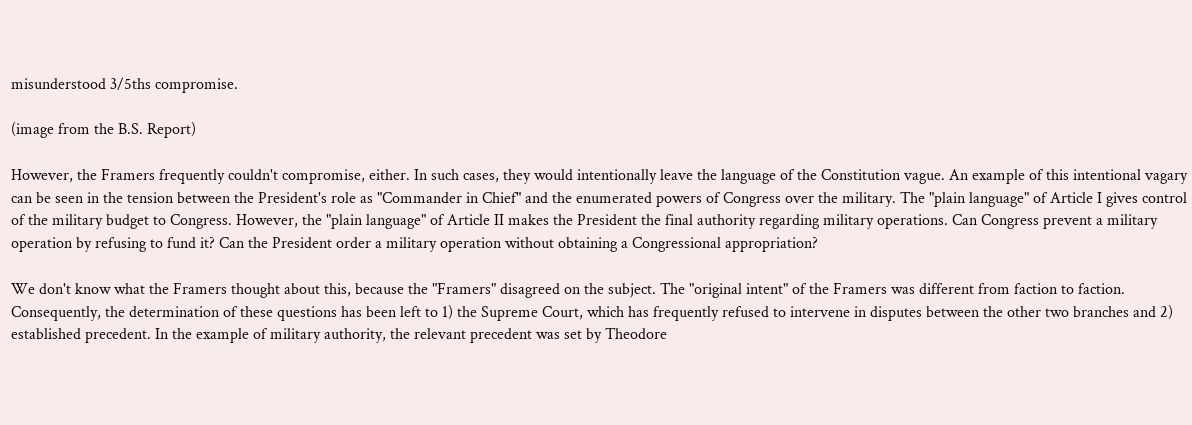misunderstood 3/5ths compromise.

(image from the B.S. Report)

However, the Framers frequently couldn't compromise, either. In such cases, they would intentionally leave the language of the Constitution vague. An example of this intentional vagary can be seen in the tension between the President's role as "Commander in Chief" and the enumerated powers of Congress over the military. The "plain language" of Article I gives control of the military budget to Congress. However, the "plain language" of Article II makes the President the final authority regarding military operations. Can Congress prevent a military operation by refusing to fund it? Can the President order a military operation without obtaining a Congressional appropriation?

We don't know what the Framers thought about this, because the "Framers" disagreed on the subject. The "original intent" of the Framers was different from faction to faction. Consequently, the determination of these questions has been left to 1) the Supreme Court, which has frequently refused to intervene in disputes between the other two branches and 2) established precedent. In the example of military authority, the relevant precedent was set by Theodore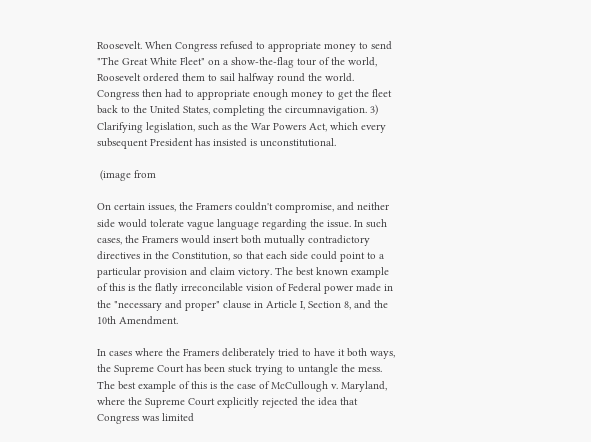Roosevelt. When Congress refused to appropriate money to send "The Great White Fleet" on a show-the-flag tour of the world, Roosevelt ordered them to sail halfway round the world. Congress then had to appropriate enough money to get the fleet back to the United States, completing the circumnavigation. 3) Clarifying legislation, such as the War Powers Act, which every subsequent President has insisted is unconstitutional.

 (image from

On certain issues, the Framers couldn't compromise, and neither side would tolerate vague language regarding the issue. In such cases, the Framers would insert both mutually contradictory directives in the Constitution, so that each side could point to a particular provision and claim victory. The best known example of this is the flatly irreconcilable vision of Federal power made in the "necessary and proper" clause in Article I, Section 8, and the 10th Amendment.

In cases where the Framers deliberately tried to have it both ways, the Supreme Court has been stuck trying to untangle the mess. The best example of this is the case of McCullough v. Maryland, where the Supreme Court explicitly rejected the idea that Congress was limited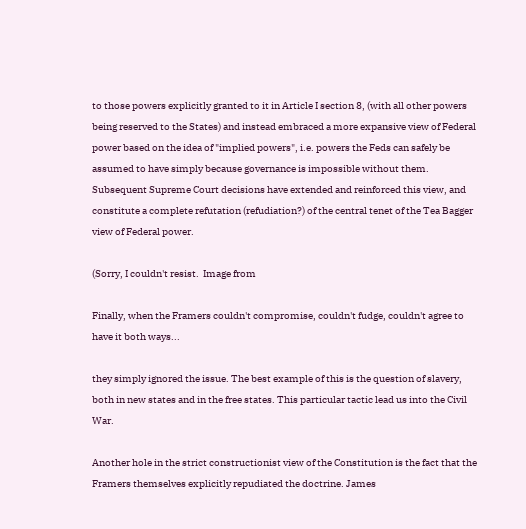to those powers explicitly granted to it in Article I section 8, (with all other powers being reserved to the States) and instead embraced a more expansive view of Federal power based on the idea of "implied powers", i.e. powers the Feds can safely be assumed to have simply because governance is impossible without them. Subsequent Supreme Court decisions have extended and reinforced this view, and constitute a complete refutation (refudiation?) of the central tenet of the Tea Bagger view of Federal power.

(Sorry, I couldn't resist.  Image from

Finally, when the Framers couldn't compromise, couldn't fudge, couldn't agree to have it both ways...

they simply ignored the issue. The best example of this is the question of slavery, both in new states and in the free states. This particular tactic lead us into the Civil War.

Another hole in the strict constructionist view of the Constitution is the fact that the Framers themselves explicitly repudiated the doctrine. James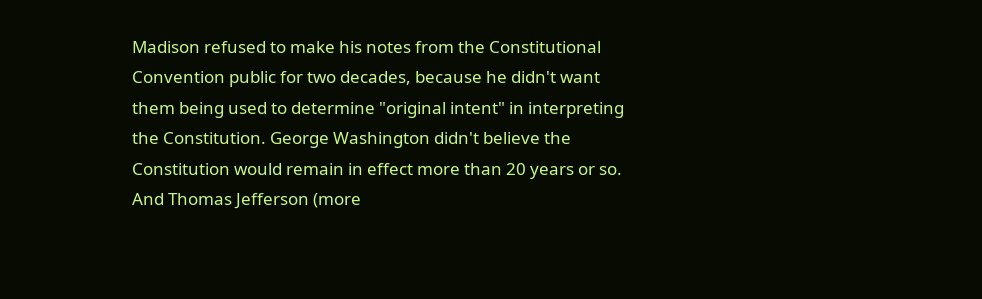Madison refused to make his notes from the Constitutional Convention public for two decades, because he didn't want them being used to determine "original intent" in interpreting the Constitution. George Washington didn't believe the Constitution would remain in effect more than 20 years or so. And Thomas Jefferson (more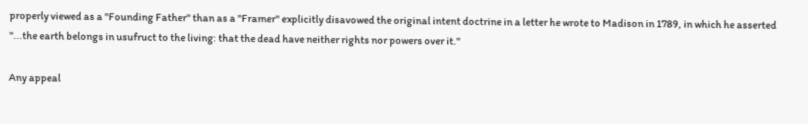properly viewed as a "Founding Father" than as a "Framer" explicitly disavowed the original intent doctrine in a letter he wrote to Madison in 1789, in which he asserted "...the earth belongs in usufruct to the living: that the dead have neither rights nor powers over it."

Any appeal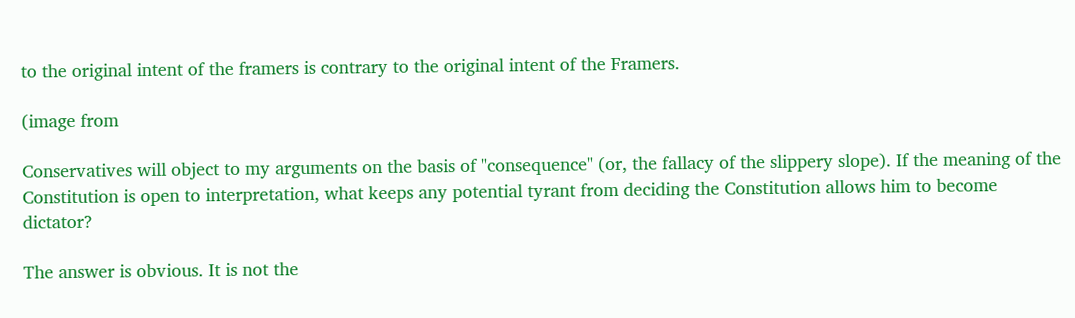to the original intent of the framers is contrary to the original intent of the Framers.

(image from

Conservatives will object to my arguments on the basis of "consequence" (or, the fallacy of the slippery slope). If the meaning of the Constitution is open to interpretation, what keeps any potential tyrant from deciding the Constitution allows him to become dictator?

The answer is obvious. It is not the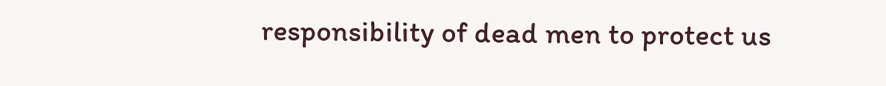responsibility of dead men to protect us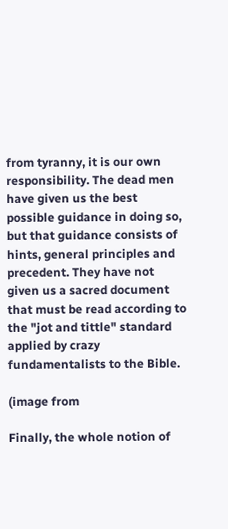from tyranny, it is our own responsibility. The dead men have given us the best possible guidance in doing so, but that guidance consists of hints, general principles and precedent. They have not given us a sacred document that must be read according to the "jot and tittle" standard applied by crazy fundamentalists to the Bible.

(image from

Finally, the whole notion of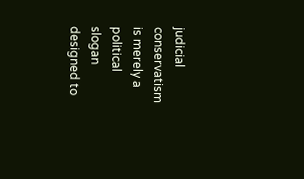judicial conservatism is merely a political slogan designed to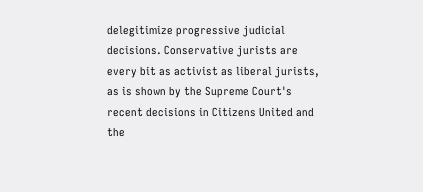delegitimize progressive judicial decisions. Conservative jurists are every bit as activist as liberal jurists, as is shown by the Supreme Court's recent decisions in Citizens United and the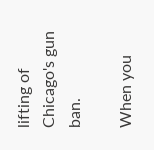lifting of Chicago's gun ban.

When you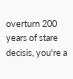overturn 200 years of stare decisis, you're a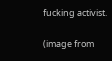fucking activist.

(image from